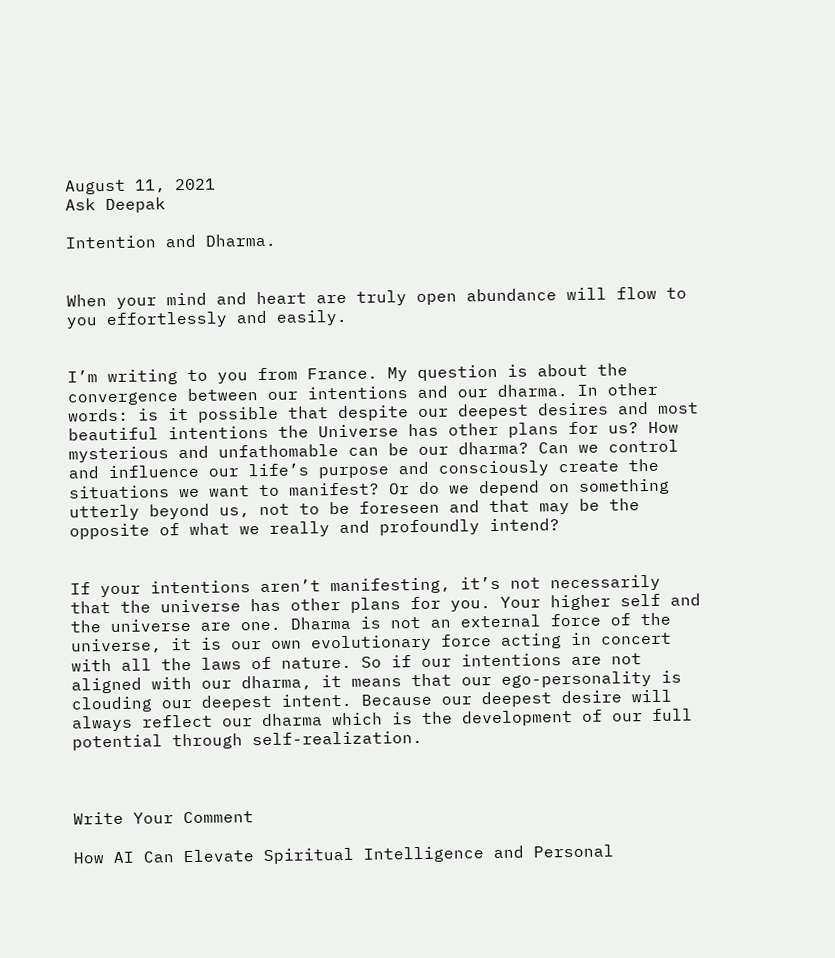August 11, 2021
Ask Deepak

Intention and Dharma.


When your mind and heart are truly open abundance will flow to you effortlessly and easily.


I’m writing to you from France. My question is about the convergence between our intentions and our dharma. In other words: is it possible that despite our deepest desires and most beautiful intentions the Universe has other plans for us? How mysterious and unfathomable can be our dharma? Can we control and influence our life’s purpose and consciously create the situations we want to manifest? Or do we depend on something utterly beyond us, not to be foreseen and that may be the opposite of what we really and profoundly intend?


If your intentions aren’t manifesting, it’s not necessarily that the universe has other plans for you. Your higher self and the universe are one. Dharma is not an external force of the universe, it is our own evolutionary force acting in concert with all the laws of nature. So if our intentions are not aligned with our dharma, it means that our ego-personality is clouding our deepest intent. Because our deepest desire will always reflect our dharma which is the development of our full potential through self-realization.



Write Your Comment

How AI Can Elevate Spiritual Intelligence and Personal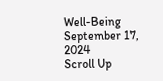Well-Being
September 17, 2024
Scroll Up